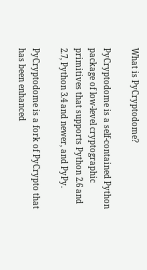What is PyCryptodome?

PyCryptodome is a self-contained Python package of low-level cryptographic primitives that supports Python 2.6 and 2.7, Python 3.4 and newer, and PyPy.

PyCryptodome is a fork of PyCrypto that has been enhanced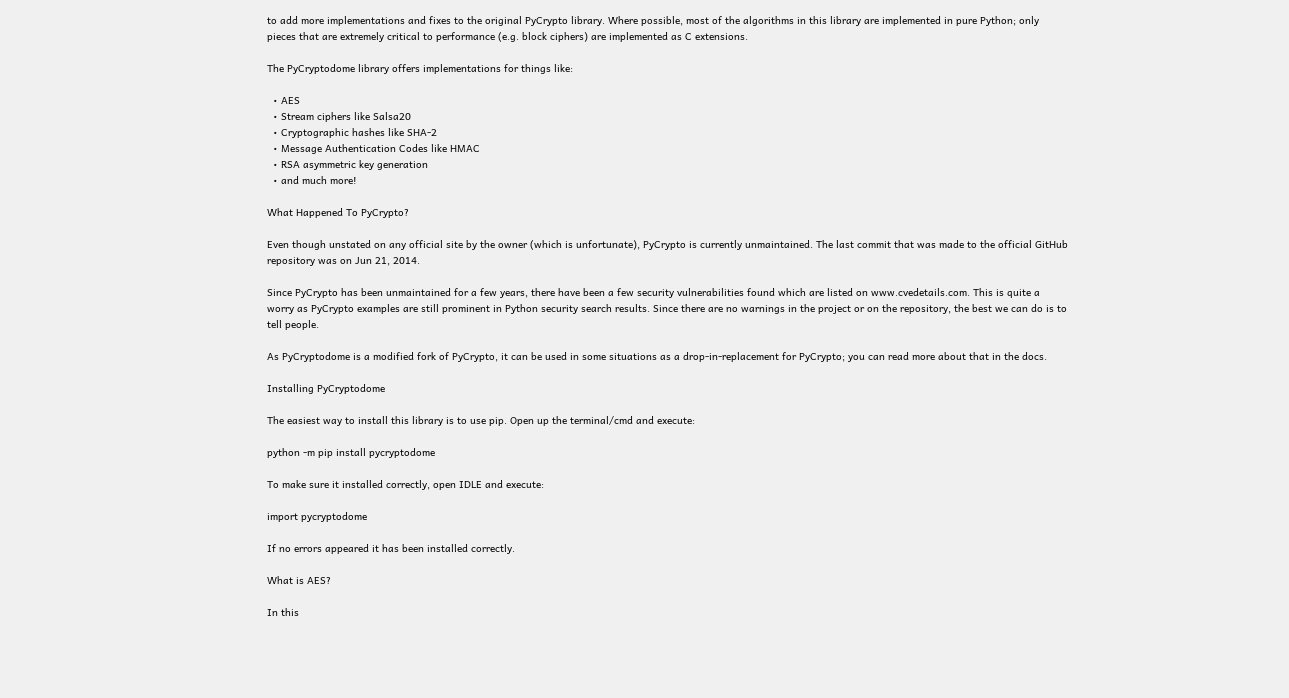to add more implementations and fixes to the original PyCrypto library. Where possible, most of the algorithms in this library are implemented in pure Python; only pieces that are extremely critical to performance (e.g. block ciphers) are implemented as C extensions.

The PyCryptodome library offers implementations for things like:

  • AES
  • Stream ciphers like Salsa20
  • Cryptographic hashes like SHA-2
  • Message Authentication Codes like HMAC
  • RSA asymmetric key generation
  • and much more!

What Happened To PyCrypto?

Even though unstated on any official site by the owner (which is unfortunate), PyCrypto is currently unmaintained. The last commit that was made to the official GitHub repository was on Jun 21, 2014.

Since PyCrypto has been unmaintained for a few years, there have been a few security vulnerabilities found which are listed on www.cvedetails.com. This is quite a worry as PyCrypto examples are still prominent in Python security search results. Since there are no warnings in the project or on the repository, the best we can do is to tell people.

As PyCryptodome is a modified fork of PyCrypto, it can be used in some situations as a drop-in-replacement for PyCrypto; you can read more about that in the docs.

Installing PyCryptodome

The easiest way to install this library is to use pip. Open up the terminal/cmd and execute:

python -m pip install pycryptodome

To make sure it installed correctly, open IDLE and execute:

import pycryptodome

If no errors appeared it has been installed correctly.

What is AES?

In this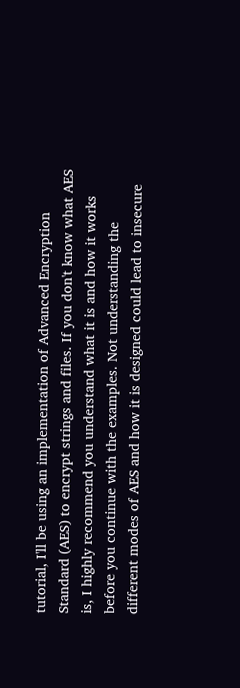tutorial, I'll be using an implementation of Advanced Encryption Standard (AES) to encrypt strings and files. If you don't know what AES is, I highly recommend you understand what it is and how it works before you continue with the examples. Not understanding the different modes of AES and how it is designed could lead to insecure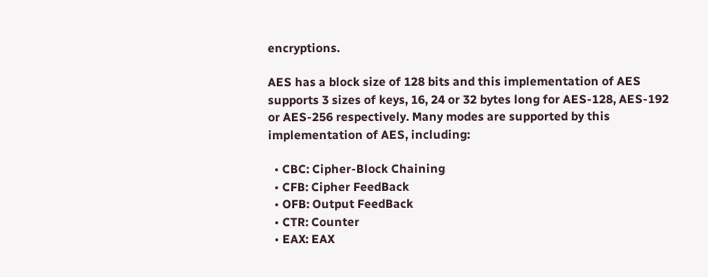encryptions.

AES has a block size of 128 bits and this implementation of AES supports 3 sizes of keys, 16, 24 or 32 bytes long for AES-128, AES-192 or AES-256 respectively. Many modes are supported by this implementation of AES, including:

  • CBC: Cipher-Block Chaining
  • CFB: Cipher FeedBack
  • OFB: Output FeedBack
  • CTR: Counter
  • EAX: EAX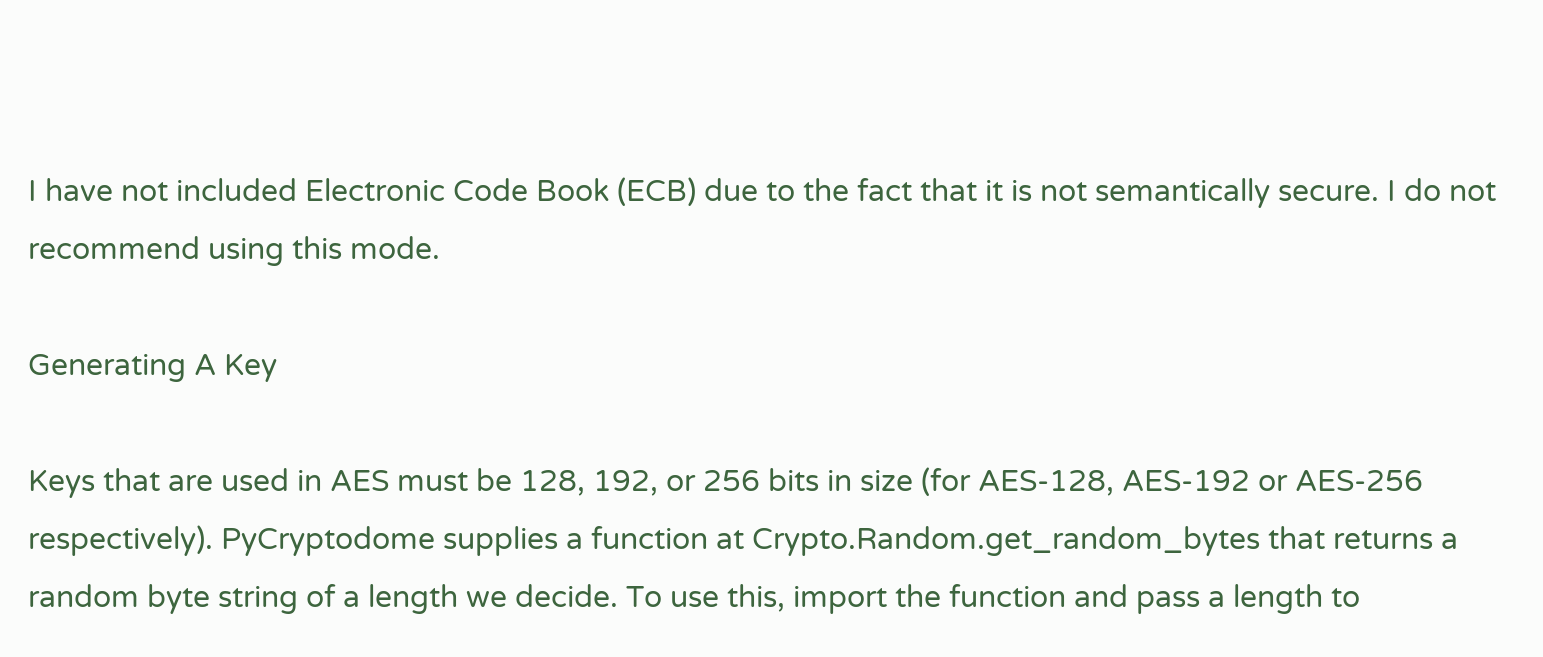I have not included Electronic Code Book (ECB) due to the fact that it is not semantically secure. I do not recommend using this mode.

Generating A Key

Keys that are used in AES must be 128, 192, or 256 bits in size (for AES-128, AES-192 or AES-256 respectively). PyCryptodome supplies a function at Crypto.Random.get_random_bytes that returns a random byte string of a length we decide. To use this, import the function and pass a length to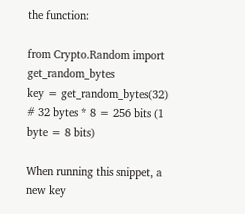the function:

from Crypto.Random import get_random_bytes
key = get_random_bytes(32) # 32 bytes * 8 = 256 bits (1 byte = 8 bits)

When running this snippet, a new key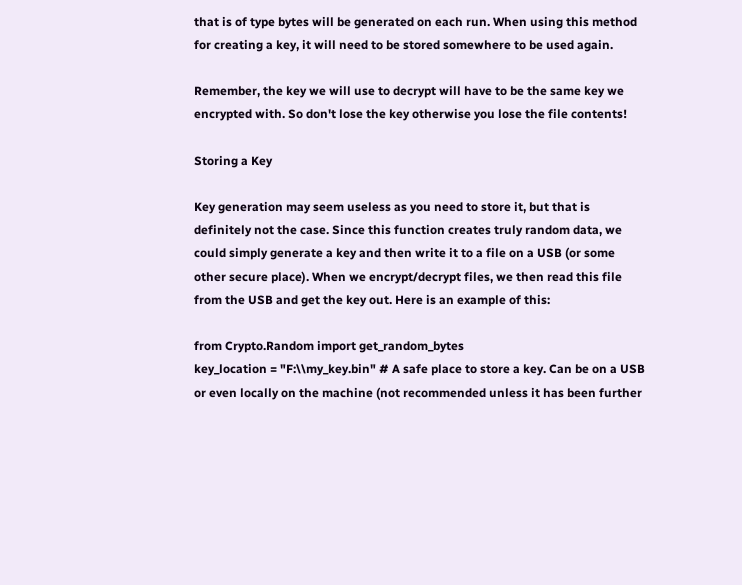that is of type bytes will be generated on each run. When using this method for creating a key, it will need to be stored somewhere to be used again.

Remember, the key we will use to decrypt will have to be the same key we encrypted with. So don't lose the key otherwise you lose the file contents!

Storing a Key

Key generation may seem useless as you need to store it, but that is definitely not the case. Since this function creates truly random data, we could simply generate a key and then write it to a file on a USB (or some other secure place). When we encrypt/decrypt files, we then read this file from the USB and get the key out. Here is an example of this:

from Crypto.Random import get_random_bytes
key_location = "F:\\my_key.bin" # A safe place to store a key. Can be on a USB or even locally on the machine (not recommended unless it has been further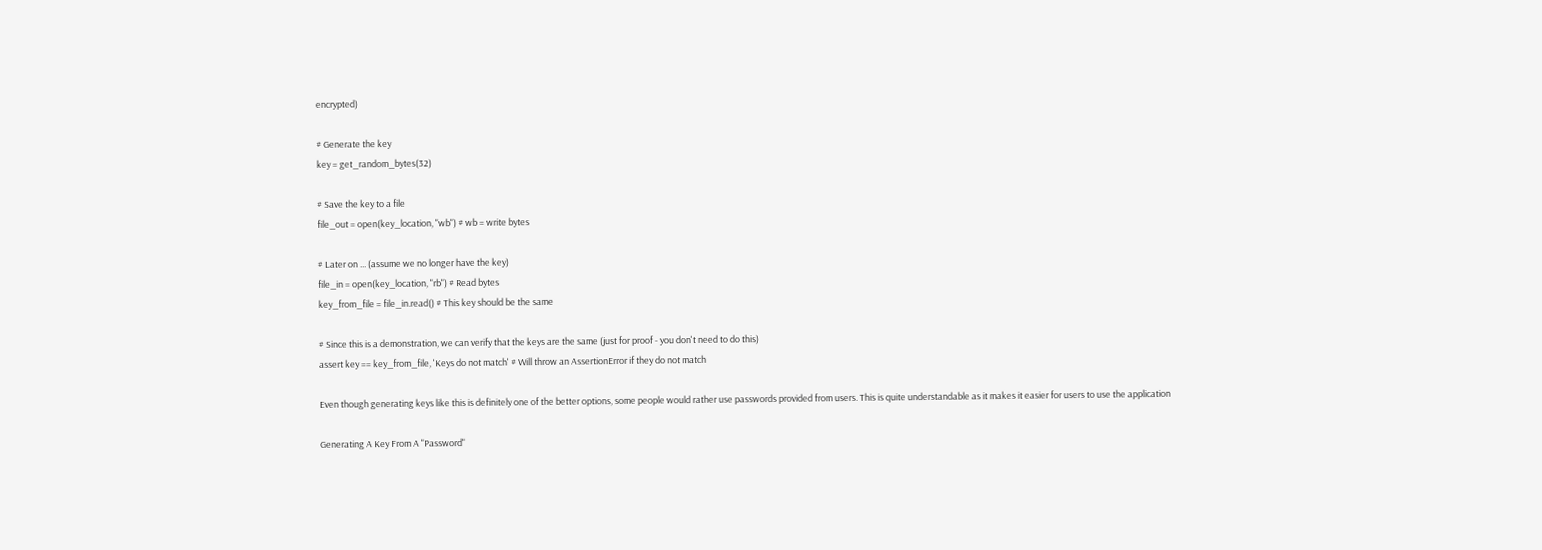encrypted)

# Generate the key
key = get_random_bytes(32)

# Save the key to a file
file_out = open(key_location, "wb") # wb = write bytes

# Later on ... (assume we no longer have the key)
file_in = open(key_location, "rb") # Read bytes
key_from_file = file_in.read() # This key should be the same

# Since this is a demonstration, we can verify that the keys are the same (just for proof - you don't need to do this)
assert key == key_from_file, 'Keys do not match' # Will throw an AssertionError if they do not match

Even though generating keys like this is definitely one of the better options, some people would rather use passwords provided from users. This is quite understandable as it makes it easier for users to use the application

Generating A Key From A "Password"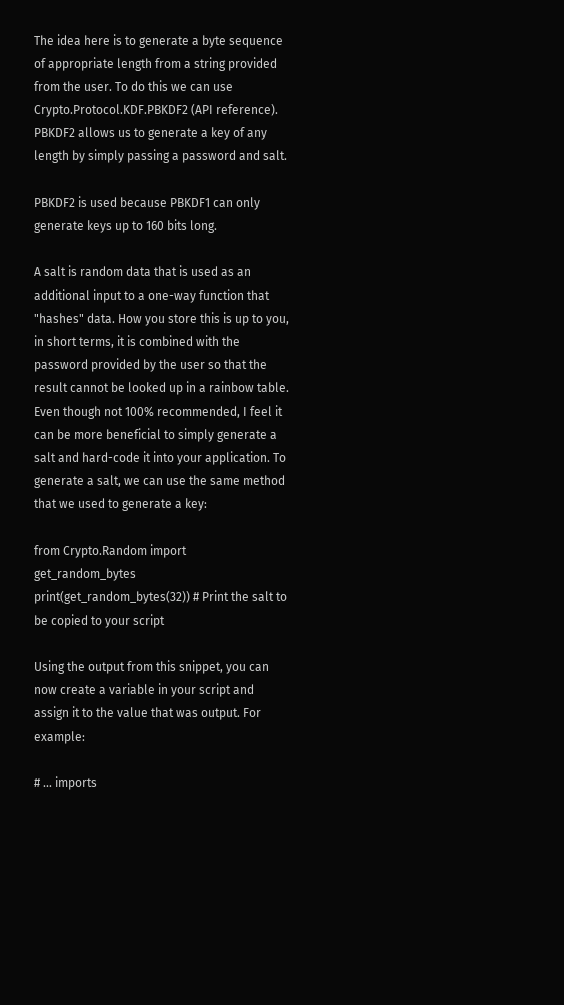The idea here is to generate a byte sequence of appropriate length from a string provided from the user. To do this we can use Crypto.Protocol.KDF.PBKDF2 (API reference). PBKDF2 allows us to generate a key of any length by simply passing a password and salt.

PBKDF2 is used because PBKDF1 can only generate keys up to 160 bits long.

A salt is random data that is used as an additional input to a one-way function that "hashes" data. How you store this is up to you, in short terms, it is combined with the password provided by the user so that the result cannot be looked up in a rainbow table. Even though not 100% recommended, I feel it can be more beneficial to simply generate a salt and hard-code it into your application. To generate a salt, we can use the same method that we used to generate a key:

from Crypto.Random import get_random_bytes
print(get_random_bytes(32)) # Print the salt to be copied to your script

Using the output from this snippet, you can now create a variable in your script and assign it to the value that was output. For example:

# ... imports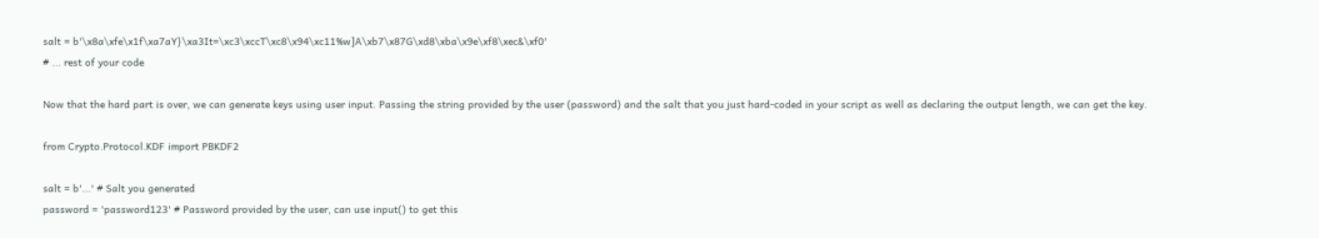salt = b'\x8a\xfe\x1f\xa7aY}\xa3It=\xc3\xccT\xc8\x94\xc11%w]A\xb7\x87G\xd8\xba\x9e\xf8\xec&\xf0'
# ... rest of your code

Now that the hard part is over, we can generate keys using user input. Passing the string provided by the user (password) and the salt that you just hard-coded in your script as well as declaring the output length, we can get the key.

from Crypto.Protocol.KDF import PBKDF2

salt = b'...' # Salt you generated
password = 'password123' # Password provided by the user, can use input() to get this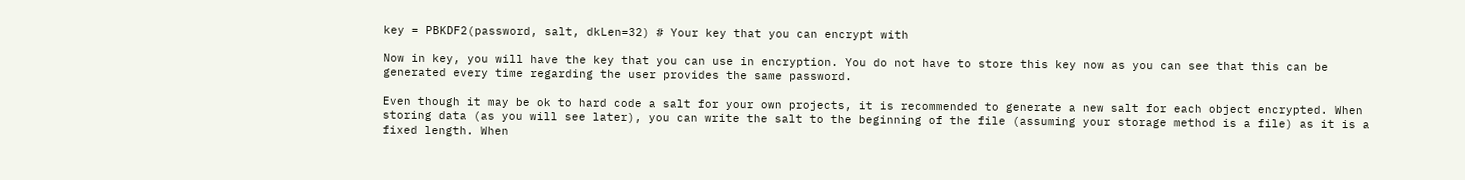key = PBKDF2(password, salt, dkLen=32) # Your key that you can encrypt with

Now in key, you will have the key that you can use in encryption. You do not have to store this key now as you can see that this can be generated every time regarding the user provides the same password.

Even though it may be ok to hard code a salt for your own projects, it is recommended to generate a new salt for each object encrypted. When storing data (as you will see later), you can write the salt to the beginning of the file (assuming your storage method is a file) as it is a fixed length. When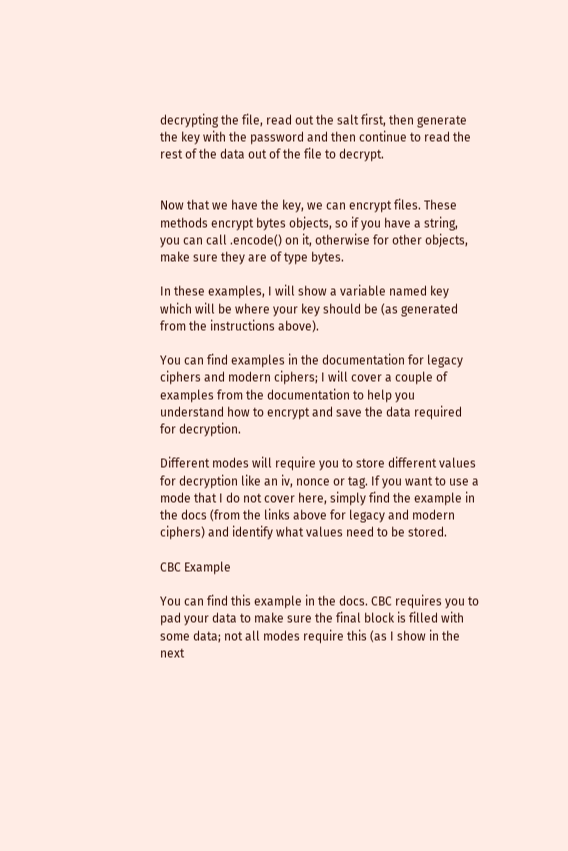decrypting the file, read out the salt first, then generate the key with the password and then continue to read the rest of the data out of the file to decrypt.


Now that we have the key, we can encrypt files. These methods encrypt bytes objects, so if you have a string, you can call .encode() on it, otherwise for other objects, make sure they are of type bytes.

In these examples, I will show a variable named key which will be where your key should be (as generated from the instructions above).

You can find examples in the documentation for legacy ciphers and modern ciphers; I will cover a couple of examples from the documentation to help you understand how to encrypt and save the data required for decryption.

Different modes will require you to store different values for decryption like an iv, nonce or tag. If you want to use a mode that I do not cover here, simply find the example in the docs (from the links above for legacy and modern ciphers) and identify what values need to be stored.

CBC Example

You can find this example in the docs. CBC requires you to pad your data to make sure the final block is filled with some data; not all modes require this (as I show in the next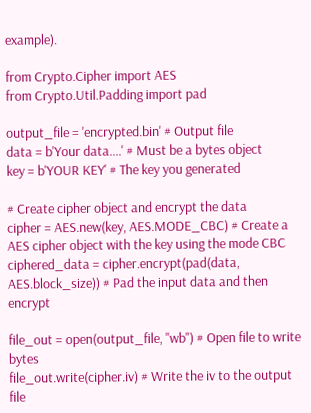example).

from Crypto.Cipher import AES
from Crypto.Util.Padding import pad

output_file = 'encrypted.bin' # Output file
data = b'Your data....' # Must be a bytes object
key = b'YOUR KEY' # The key you generated

# Create cipher object and encrypt the data
cipher = AES.new(key, AES.MODE_CBC) # Create a AES cipher object with the key using the mode CBC
ciphered_data = cipher.encrypt(pad(data, AES.block_size)) # Pad the input data and then encrypt

file_out = open(output_file, "wb") # Open file to write bytes
file_out.write(cipher.iv) # Write the iv to the output file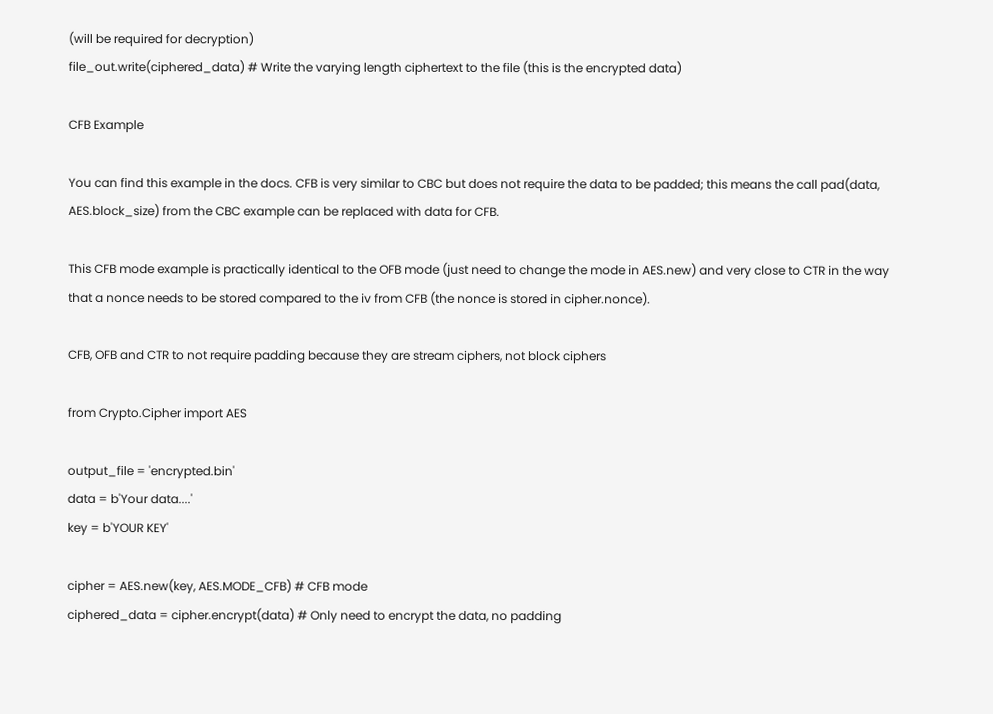(will be required for decryption)
file_out.write(ciphered_data) # Write the varying length ciphertext to the file (this is the encrypted data)

CFB Example

You can find this example in the docs. CFB is very similar to CBC but does not require the data to be padded; this means the call pad(data, AES.block_size) from the CBC example can be replaced with data for CFB.

This CFB mode example is practically identical to the OFB mode (just need to change the mode in AES.new) and very close to CTR in the way that a nonce needs to be stored compared to the iv from CFB (the nonce is stored in cipher.nonce).

CFB, OFB and CTR to not require padding because they are stream ciphers, not block ciphers

from Crypto.Cipher import AES

output_file = 'encrypted.bin'
data = b'Your data....'
key = b'YOUR KEY'

cipher = AES.new(key, AES.MODE_CFB) # CFB mode
ciphered_data = cipher.encrypt(data) # Only need to encrypt the data, no padding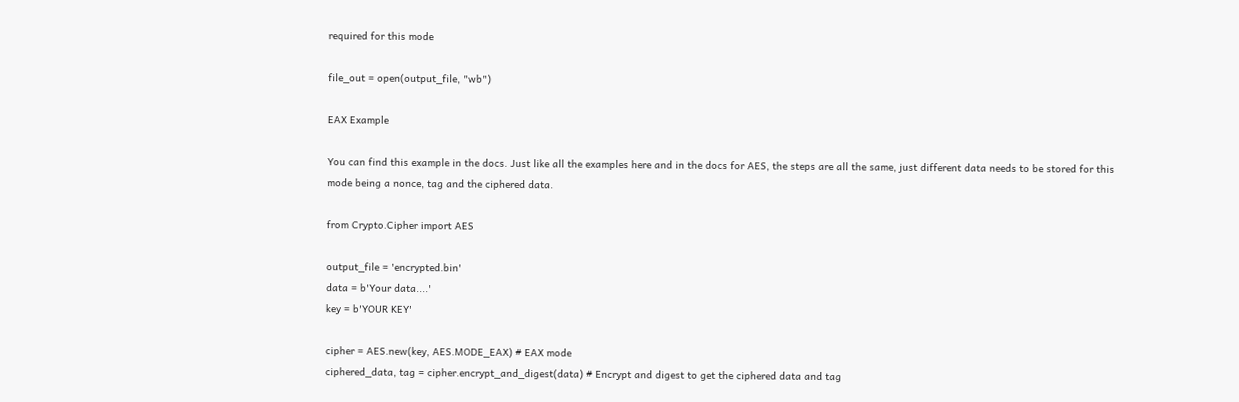required for this mode

file_out = open(output_file, "wb")

EAX Example

You can find this example in the docs. Just like all the examples here and in the docs for AES, the steps are all the same, just different data needs to be stored for this mode being a nonce, tag and the ciphered data.

from Crypto.Cipher import AES

output_file = 'encrypted.bin'
data = b'Your data....'
key = b'YOUR KEY'

cipher = AES.new(key, AES.MODE_EAX) # EAX mode
ciphered_data, tag = cipher.encrypt_and_digest(data) # Encrypt and digest to get the ciphered data and tag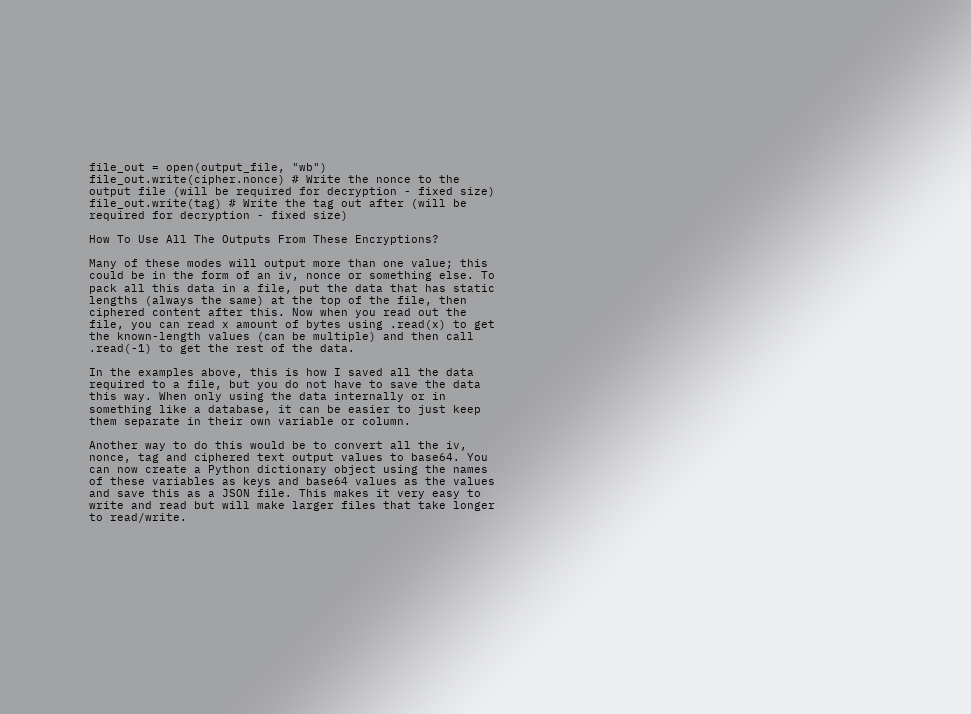file_out = open(output_file, "wb")
file_out.write(cipher.nonce) # Write the nonce to the output file (will be required for decryption - fixed size)
file_out.write(tag) # Write the tag out after (will be required for decryption - fixed size)

How To Use All The Outputs From These Encryptions?

Many of these modes will output more than one value; this could be in the form of an iv, nonce or something else. To pack all this data in a file, put the data that has static lengths (always the same) at the top of the file, then ciphered content after this. Now when you read out the file, you can read x amount of bytes using .read(x) to get the known-length values (can be multiple) and then call .read(-1) to get the rest of the data.

In the examples above, this is how I saved all the data required to a file, but you do not have to save the data this way. When only using the data internally or in something like a database, it can be easier to just keep them separate in their own variable or column.

Another way to do this would be to convert all the iv, nonce, tag and ciphered text output values to base64. You can now create a Python dictionary object using the names of these variables as keys and base64 values as the values and save this as a JSON file. This makes it very easy to write and read but will make larger files that take longer to read/write.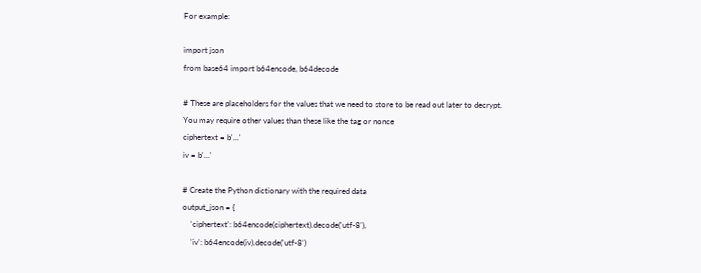For example:

import json
from base64 import b64encode, b64decode

# These are placeholders for the values that we need to store to be read out later to decrypt. You may require other values than these like the tag or nonce
ciphertext = b'...'
iv = b'...'

# Create the Python dictionary with the required data
output_json = {
    'ciphertext': b64encode(ciphertext).decode('utf-8'),
    'iv': b64encode(iv).decode('utf-8')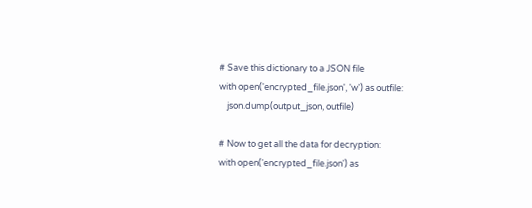# Save this dictionary to a JSON file
with open('encrypted_file.json', 'w') as outfile:
    json.dump(output_json, outfile)

# Now to get all the data for decryption:
with open('encrypted_file.json') as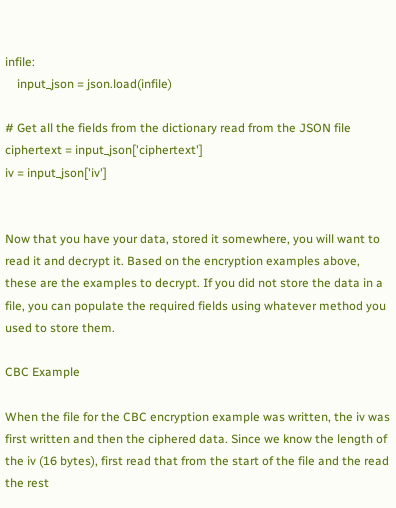infile:
    input_json = json.load(infile)

# Get all the fields from the dictionary read from the JSON file
ciphertext = input_json['ciphertext']
iv = input_json['iv']


Now that you have your data, stored it somewhere, you will want to read it and decrypt it. Based on the encryption examples above, these are the examples to decrypt. If you did not store the data in a file, you can populate the required fields using whatever method you used to store them.

CBC Example

When the file for the CBC encryption example was written, the iv was first written and then the ciphered data. Since we know the length of the iv (16 bytes), first read that from the start of the file and the read the rest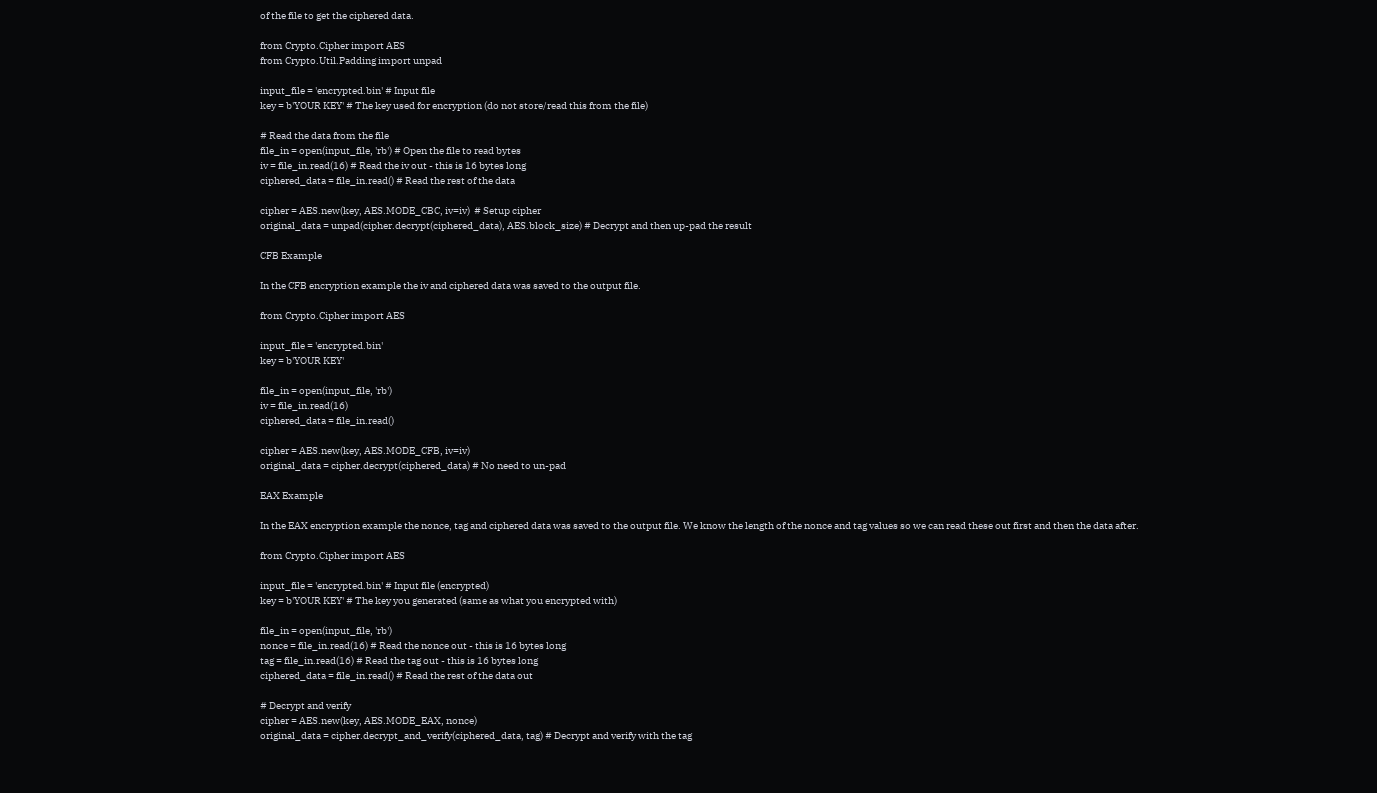of the file to get the ciphered data.

from Crypto.Cipher import AES
from Crypto.Util.Padding import unpad

input_file = 'encrypted.bin' # Input file
key = b'YOUR KEY' # The key used for encryption (do not store/read this from the file)

# Read the data from the file
file_in = open(input_file, 'rb') # Open the file to read bytes
iv = file_in.read(16) # Read the iv out - this is 16 bytes long
ciphered_data = file_in.read() # Read the rest of the data

cipher = AES.new(key, AES.MODE_CBC, iv=iv)  # Setup cipher
original_data = unpad(cipher.decrypt(ciphered_data), AES.block_size) # Decrypt and then up-pad the result

CFB Example

In the CFB encryption example the iv and ciphered data was saved to the output file.

from Crypto.Cipher import AES

input_file = 'encrypted.bin'
key = b'YOUR KEY'

file_in = open(input_file, 'rb')
iv = file_in.read(16)
ciphered_data = file_in.read()

cipher = AES.new(key, AES.MODE_CFB, iv=iv)
original_data = cipher.decrypt(ciphered_data) # No need to un-pad

EAX Example

In the EAX encryption example the nonce, tag and ciphered data was saved to the output file. We know the length of the nonce and tag values so we can read these out first and then the data after.

from Crypto.Cipher import AES

input_file = 'encrypted.bin' # Input file (encrypted)
key = b'YOUR KEY' # The key you generated (same as what you encrypted with)

file_in = open(input_file, 'rb')
nonce = file_in.read(16) # Read the nonce out - this is 16 bytes long
tag = file_in.read(16) # Read the tag out - this is 16 bytes long
ciphered_data = file_in.read() # Read the rest of the data out

# Decrypt and verify
cipher = AES.new(key, AES.MODE_EAX, nonce)
original_data = cipher.decrypt_and_verify(ciphered_data, tag) # Decrypt and verify with the tag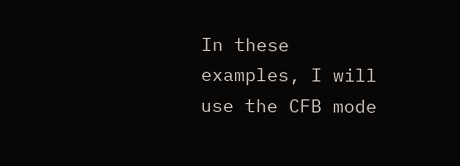In these examples, I will use the CFB mode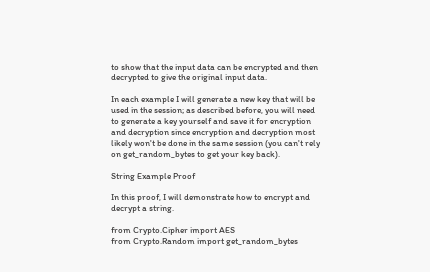to show that the input data can be encrypted and then decrypted to give the original input data.

In each example I will generate a new key that will be used in the session; as described before, you will need to generate a key yourself and save it for encryption and decryption since encryption and decryption most likely won't be done in the same session (you can't rely on get_random_bytes to get your key back).

String Example Proof

In this proof, I will demonstrate how to encrypt and decrypt a string.

from Crypto.Cipher import AES
from Crypto.Random import get_random_bytes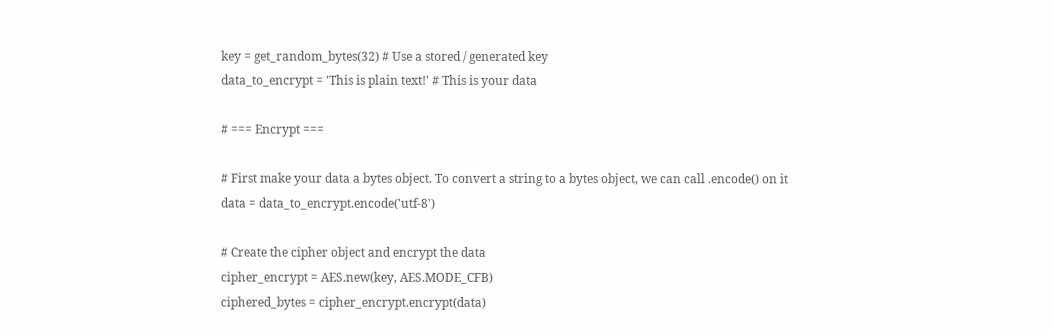key = get_random_bytes(32) # Use a stored / generated key
data_to_encrypt = 'This is plain text!' # This is your data

# === Encrypt ===

# First make your data a bytes object. To convert a string to a bytes object, we can call .encode() on it
data = data_to_encrypt.encode('utf-8')

# Create the cipher object and encrypt the data
cipher_encrypt = AES.new(key, AES.MODE_CFB)
ciphered_bytes = cipher_encrypt.encrypt(data)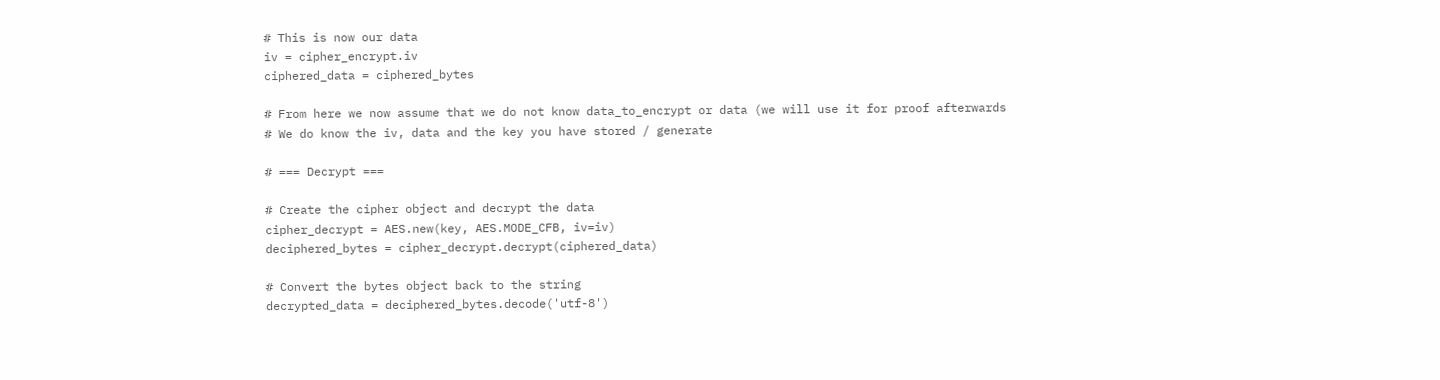# This is now our data
iv = cipher_encrypt.iv
ciphered_data = ciphered_bytes

# From here we now assume that we do not know data_to_encrypt or data (we will use it for proof afterwards
# We do know the iv, data and the key you have stored / generate

# === Decrypt ===

# Create the cipher object and decrypt the data
cipher_decrypt = AES.new(key, AES.MODE_CFB, iv=iv)
deciphered_bytes = cipher_decrypt.decrypt(ciphered_data)

# Convert the bytes object back to the string
decrypted_data = deciphered_bytes.decode('utf-8')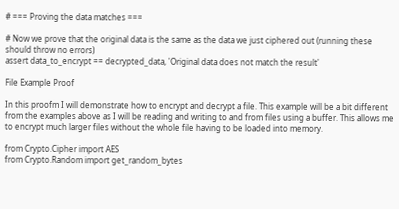# === Proving the data matches ===

# Now we prove that the original data is the same as the data we just ciphered out (running these should throw no errors)
assert data_to_encrypt == decrypted_data, 'Original data does not match the result'

File Example Proof

In this proofm I will demonstrate how to encrypt and decrypt a file. This example will be a bit different from the examples above as I will be reading and writing to and from files using a buffer. This allows me to encrypt much larger files without the whole file having to be loaded into memory.

from Crypto.Cipher import AES
from Crypto.Random import get_random_bytes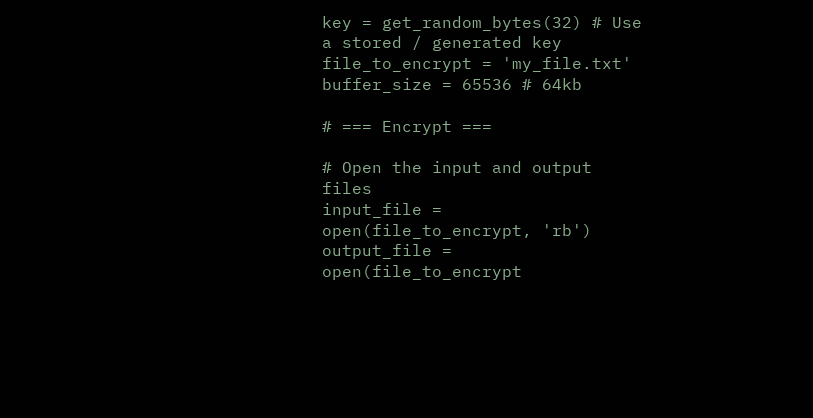key = get_random_bytes(32) # Use a stored / generated key
file_to_encrypt = 'my_file.txt'
buffer_size = 65536 # 64kb

# === Encrypt ===

# Open the input and output files
input_file = open(file_to_encrypt, 'rb')
output_file = open(file_to_encrypt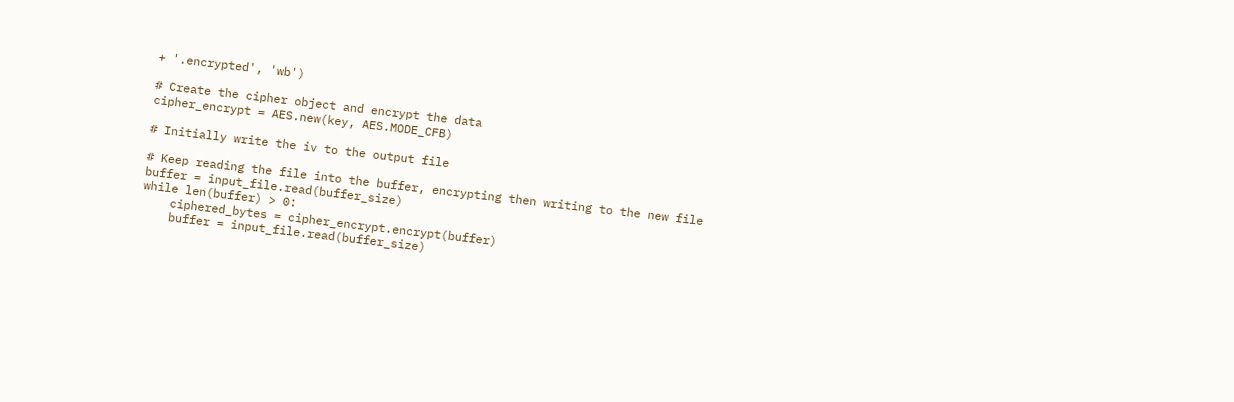+ '.encrypted', 'wb')

# Create the cipher object and encrypt the data
cipher_encrypt = AES.new(key, AES.MODE_CFB)

# Initially write the iv to the output file

# Keep reading the file into the buffer, encrypting then writing to the new file
buffer = input_file.read(buffer_size)
while len(buffer) > 0:
    ciphered_bytes = cipher_encrypt.encrypt(buffer)
    buffer = input_file.read(buffer_size)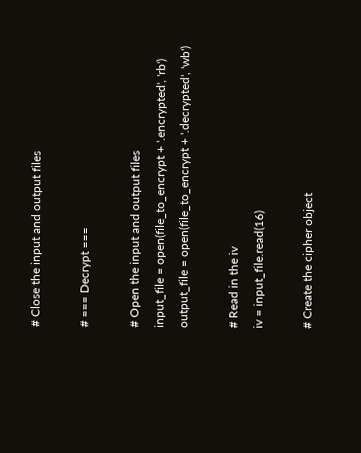# Close the input and output files

# === Decrypt ===

# Open the input and output files
input_file = open(file_to_encrypt + '.encrypted', 'rb')
output_file = open(file_to_encrypt + '.decrypted', 'wb')

# Read in the iv
iv = input_file.read(16)

# Create the cipher object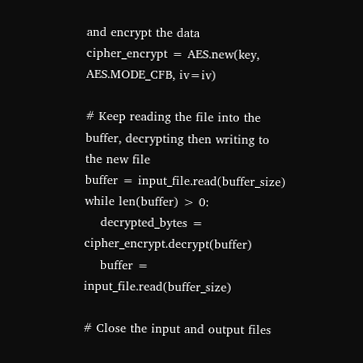and encrypt the data
cipher_encrypt = AES.new(key, AES.MODE_CFB, iv=iv)

# Keep reading the file into the buffer, decrypting then writing to the new file
buffer = input_file.read(buffer_size)
while len(buffer) > 0:
    decrypted_bytes = cipher_encrypt.decrypt(buffer)
    buffer = input_file.read(buffer_size)

# Close the input and output files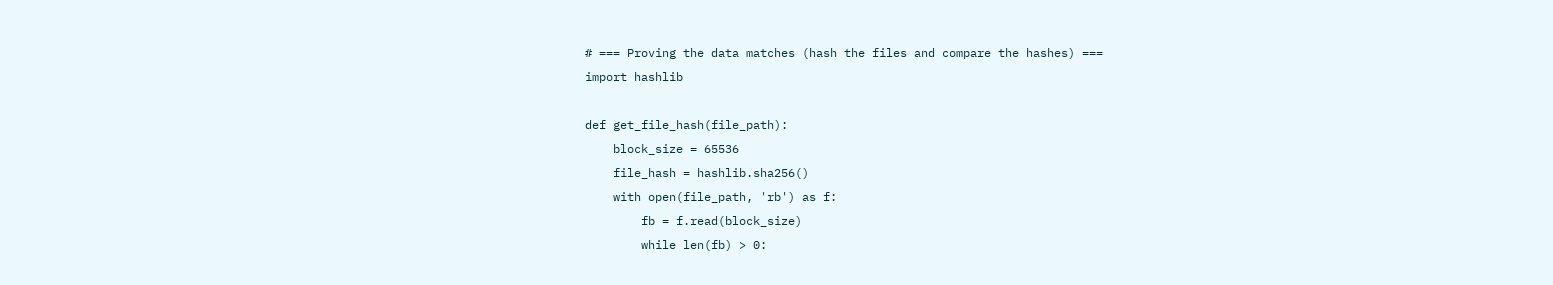# === Proving the data matches (hash the files and compare the hashes) ===
import hashlib

def get_file_hash(file_path):
    block_size = 65536
    file_hash = hashlib.sha256()
    with open(file_path, 'rb') as f:
        fb = f.read(block_size)
        while len(fb) > 0: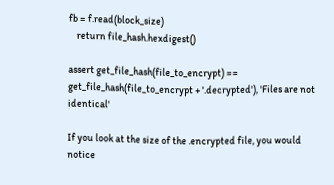fb = f.read(block_size)
    return file_hash.hexdigest()

assert get_file_hash(file_to_encrypt) == get_file_hash(file_to_encrypt + '.decrypted'), 'Files are not identical'

If you look at the size of the .encrypted file, you would notice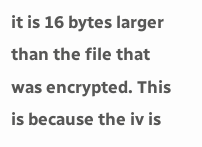it is 16 bytes larger than the file that was encrypted. This is because the iv is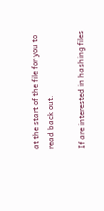at the start of the file for you to read back out.

If are interested in hashing files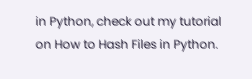in Python, check out my tutorial on How to Hash Files in Python.